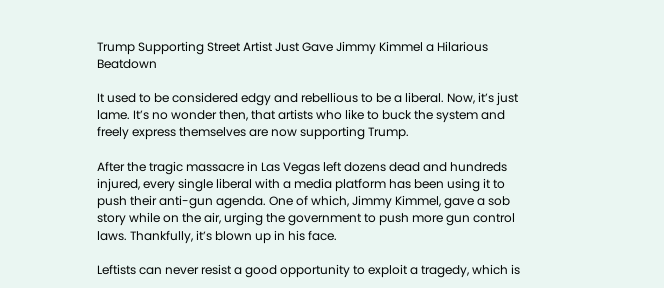Trump Supporting Street Artist Just Gave Jimmy Kimmel a Hilarious Beatdown

It used to be considered edgy and rebellious to be a liberal. Now, it’s just lame. It’s no wonder then, that artists who like to buck the system and freely express themselves are now supporting Trump.

After the tragic massacre in Las Vegas left dozens dead and hundreds injured, every single liberal with a media platform has been using it to push their anti-gun agenda. One of which, Jimmy Kimmel, gave a sob story while on the air, urging the government to push more gun control laws. Thankfully, it’s blown up in his face.

Leftists can never resist a good opportunity to exploit a tragedy, which is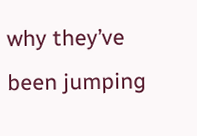why they’ve been jumping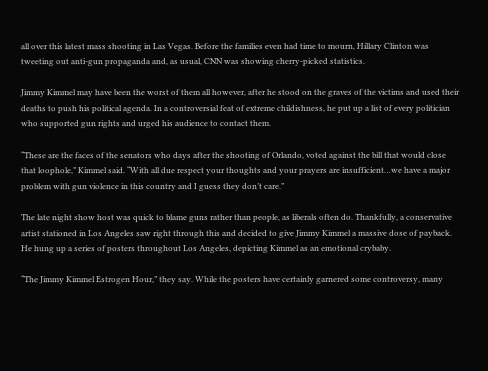all over this latest mass shooting in Las Vegas. Before the families even had time to mourn, Hillary Clinton was tweeting out anti-gun propaganda and, as usual, CNN was showing cherry-picked statistics.

Jimmy Kimmel may have been the worst of them all however, after he stood on the graves of the victims and used their deaths to push his political agenda. In a controversial feat of extreme childishness, he put up a list of every politician who supported gun rights and urged his audience to contact them.

“These are the faces of the senators who days after the shooting of Orlando, voted against the bill that would close that loophole,” Kimmel said. “With all due respect your thoughts and your prayers are insufficient…we have a major problem with gun violence in this country and I guess they don’t care.”

The late night show host was quick to blame guns rather than people, as liberals often do. Thankfully, a conservative artist stationed in Los Angeles saw right through this and decided to give Jimmy Kimmel a massive dose of payback. He hung up a series of posters throughout Los Angeles, depicting Kimmel as an emotional crybaby.

“The Jimmy Kimmel Estrogen Hour,” they say. While the posters have certainly garnered some controversy, many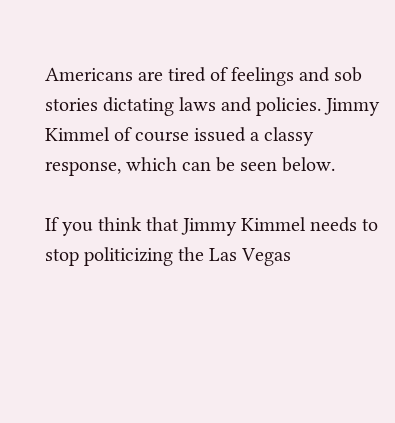Americans are tired of feelings and sob stories dictating laws and policies. Jimmy Kimmel of course issued a classy response, which can be seen below.

If you think that Jimmy Kimmel needs to stop politicizing the Las Vegas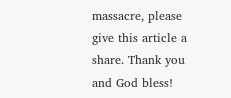massacre, please give this article a share. Thank you and God bless!